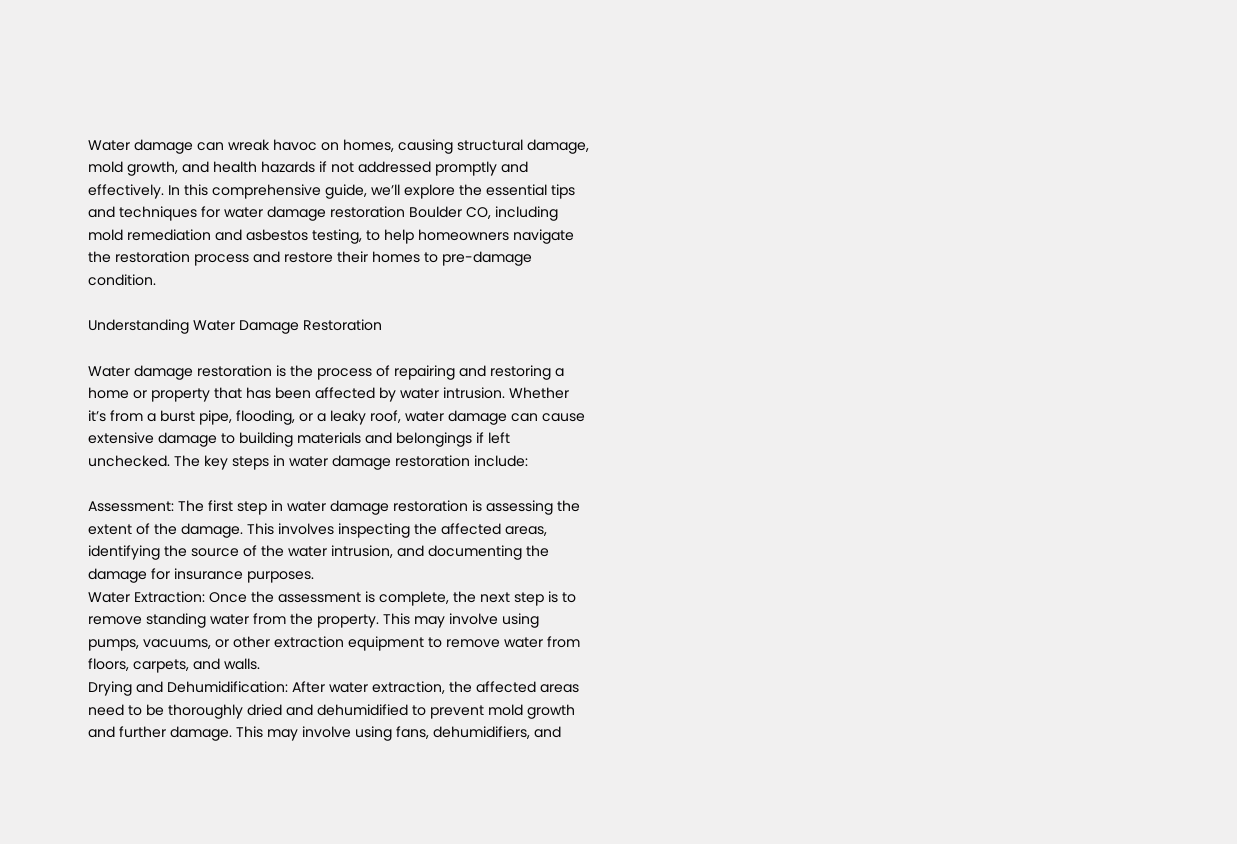Water damage can wreak havoc on homes, causing structural damage, mold growth, and health hazards if not addressed promptly and effectively. In this comprehensive guide, we’ll explore the essential tips and techniques for water damage restoration Boulder CO, including mold remediation and asbestos testing, to help homeowners navigate the restoration process and restore their homes to pre-damage condition.

Understanding Water Damage Restoration

Water damage restoration is the process of repairing and restoring a home or property that has been affected by water intrusion. Whether it’s from a burst pipe, flooding, or a leaky roof, water damage can cause extensive damage to building materials and belongings if left unchecked. The key steps in water damage restoration include:

Assessment: The first step in water damage restoration is assessing the extent of the damage. This involves inspecting the affected areas, identifying the source of the water intrusion, and documenting the damage for insurance purposes.
Water Extraction: Once the assessment is complete, the next step is to remove standing water from the property. This may involve using pumps, vacuums, or other extraction equipment to remove water from floors, carpets, and walls.
Drying and Dehumidification: After water extraction, the affected areas need to be thoroughly dried and dehumidified to prevent mold growth and further damage. This may involve using fans, dehumidifiers, and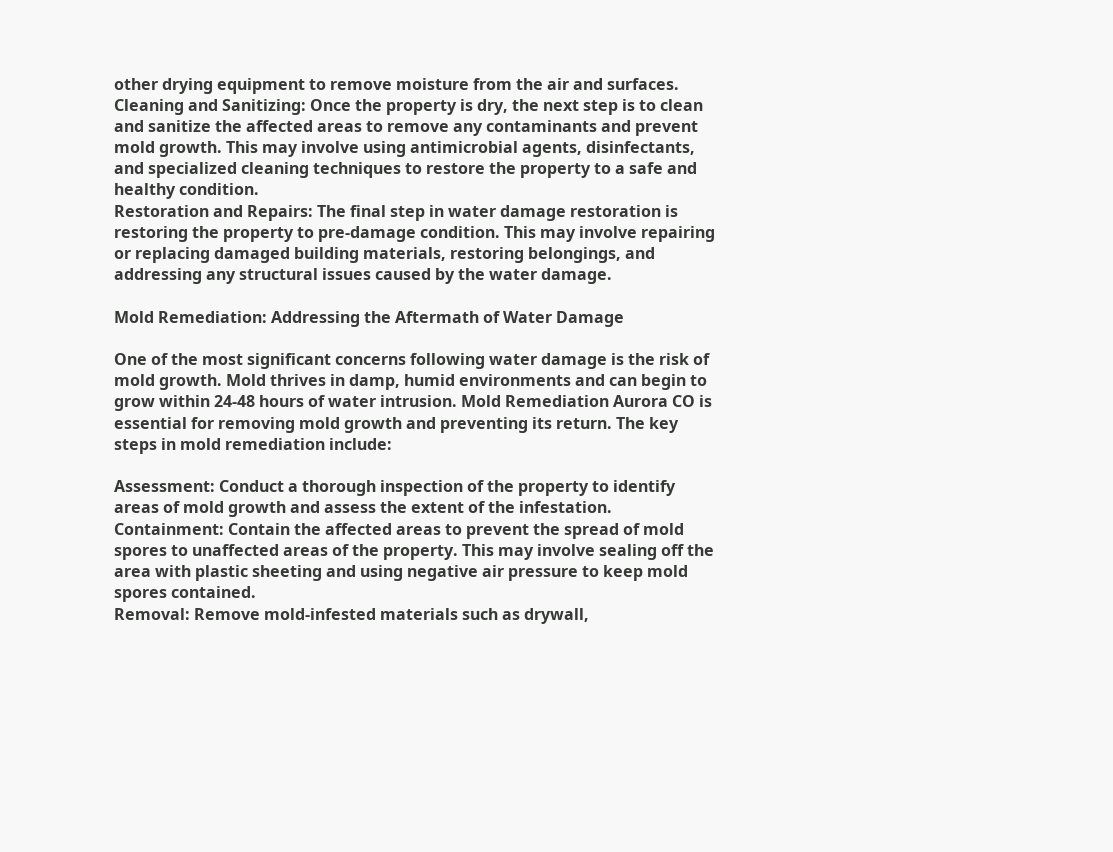other drying equipment to remove moisture from the air and surfaces.
Cleaning and Sanitizing: Once the property is dry, the next step is to clean and sanitize the affected areas to remove any contaminants and prevent mold growth. This may involve using antimicrobial agents, disinfectants, and specialized cleaning techniques to restore the property to a safe and healthy condition.
Restoration and Repairs: The final step in water damage restoration is restoring the property to pre-damage condition. This may involve repairing or replacing damaged building materials, restoring belongings, and addressing any structural issues caused by the water damage.

Mold Remediation: Addressing the Aftermath of Water Damage

One of the most significant concerns following water damage is the risk of mold growth. Mold thrives in damp, humid environments and can begin to grow within 24-48 hours of water intrusion. Mold Remediation Aurora CO is essential for removing mold growth and preventing its return. The key steps in mold remediation include:

Assessment: Conduct a thorough inspection of the property to identify areas of mold growth and assess the extent of the infestation.
Containment: Contain the affected areas to prevent the spread of mold spores to unaffected areas of the property. This may involve sealing off the area with plastic sheeting and using negative air pressure to keep mold spores contained.
Removal: Remove mold-infested materials such as drywall,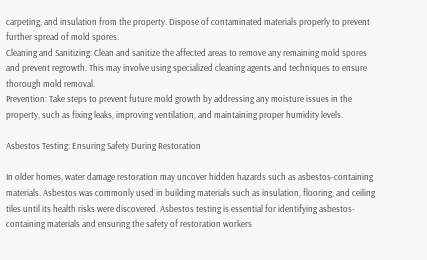carpeting, and insulation from the property. Dispose of contaminated materials properly to prevent further spread of mold spores.
Cleaning and Sanitizing: Clean and sanitize the affected areas to remove any remaining mold spores and prevent regrowth. This may involve using specialized cleaning agents and techniques to ensure thorough mold removal.
Prevention: Take steps to prevent future mold growth by addressing any moisture issues in the property, such as fixing leaks, improving ventilation, and maintaining proper humidity levels.

Asbestos Testing: Ensuring Safety During Restoration

In older homes, water damage restoration may uncover hidden hazards such as asbestos-containing materials. Asbestos was commonly used in building materials such as insulation, flooring, and ceiling tiles until its health risks were discovered. Asbestos testing is essential for identifying asbestos-containing materials and ensuring the safety of restoration workers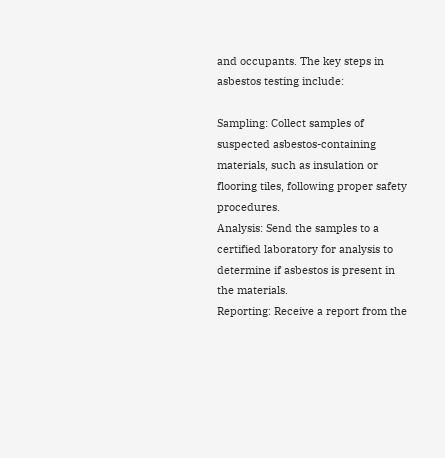and occupants. The key steps in asbestos testing include:

Sampling: Collect samples of suspected asbestos-containing materials, such as insulation or flooring tiles, following proper safety procedures.
Analysis: Send the samples to a certified laboratory for analysis to determine if asbestos is present in the materials.
Reporting: Receive a report from the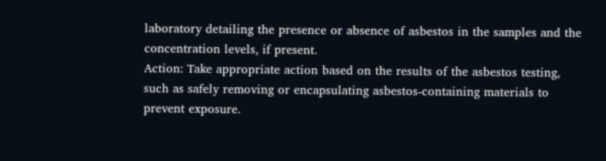laboratory detailing the presence or absence of asbestos in the samples and the concentration levels, if present.
Action: Take appropriate action based on the results of the asbestos testing, such as safely removing or encapsulating asbestos-containing materials to prevent exposure.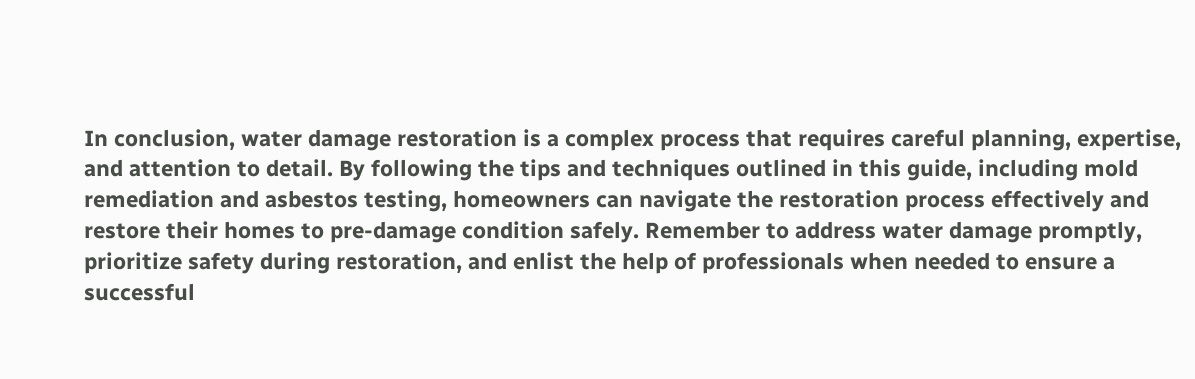In conclusion, water damage restoration is a complex process that requires careful planning, expertise, and attention to detail. By following the tips and techniques outlined in this guide, including mold remediation and asbestos testing, homeowners can navigate the restoration process effectively and restore their homes to pre-damage condition safely. Remember to address water damage promptly, prioritize safety during restoration, and enlist the help of professionals when needed to ensure a successful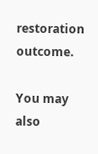restoration outcome.

You may also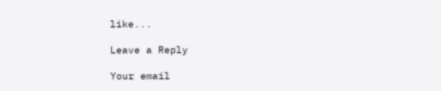like...

Leave a Reply

Your email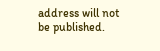address will not be published.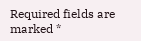Required fields are marked *